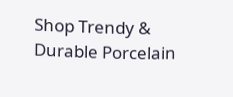Shop Trendy & Durable Porcelain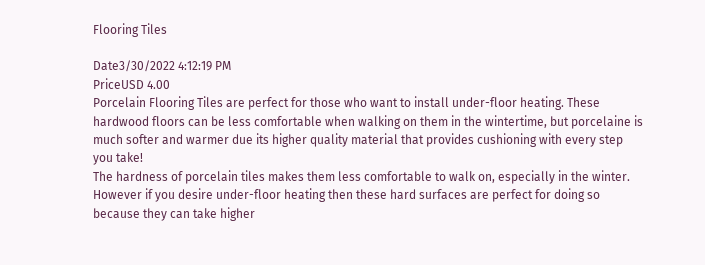Flooring Tiles

Date3/30/2022 4:12:19 PM
PriceUSD 4.00
Porcelain Flooring Tiles are perfect for those who want to install under-floor heating. These hardwood floors can be less comfortable when walking on them in the wintertime, but porcelaine is much softer and warmer due its higher quality material that provides cushioning with every step you take!
The hardness of porcelain tiles makes them less comfortable to walk on, especially in the winter. However if you desire under-floor heating then these hard surfaces are perfect for doing so because they can take higher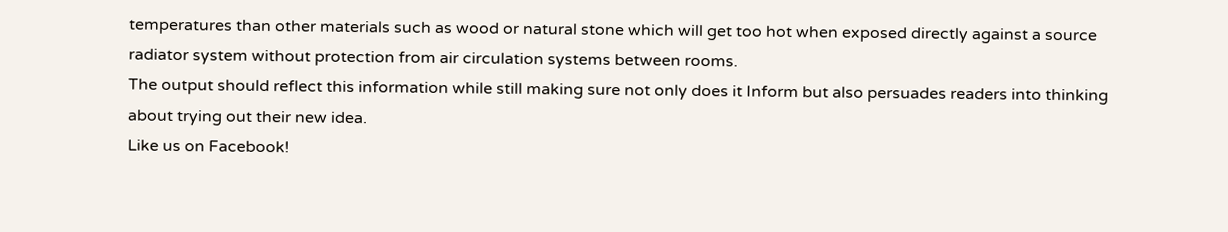temperatures than other materials such as wood or natural stone which will get too hot when exposed directly against a source radiator system without protection from air circulation systems between rooms.
The output should reflect this information while still making sure not only does it Inform but also persuades readers into thinking about trying out their new idea.
Like us on Facebook!